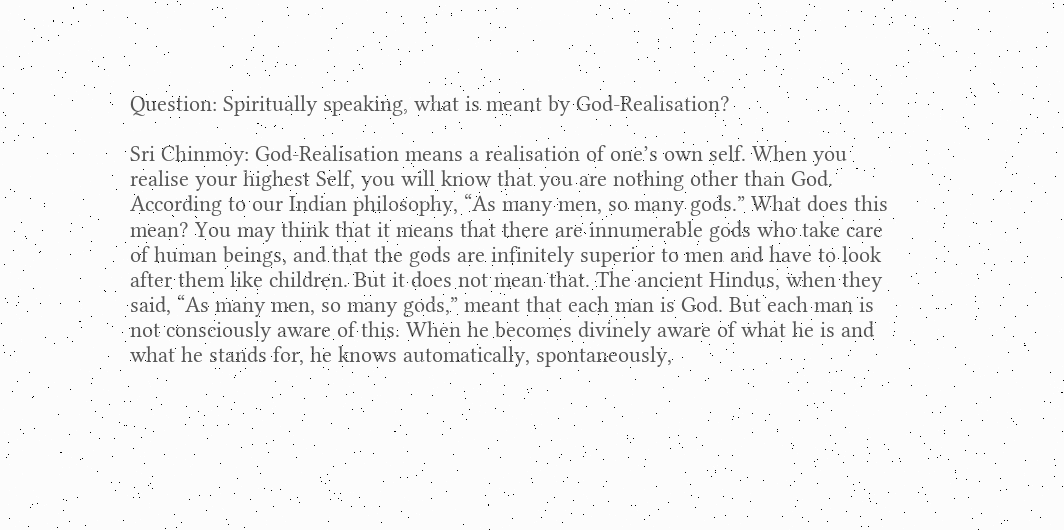Question: Spiritually speaking, what is meant by God-Realisation?

Sri Chinmoy: God-Realisation means a realisation of one’s own self. When you realise your highest Self, you will know that you are nothing other than God. According to our Indian philosophy, “As many men, so many gods.” What does this mean? You may think that it means that there are innumerable gods who take care of human beings, and that the gods are infinitely superior to men and have to look after them like children. But it does not mean that. The ancient Hindus, when they said, “As many men, so many gods,” meant that each man is God. But each man is not consciously aware of this. When he becomes divinely aware of what he is and what he stands for, he knows automatically, spontaneously,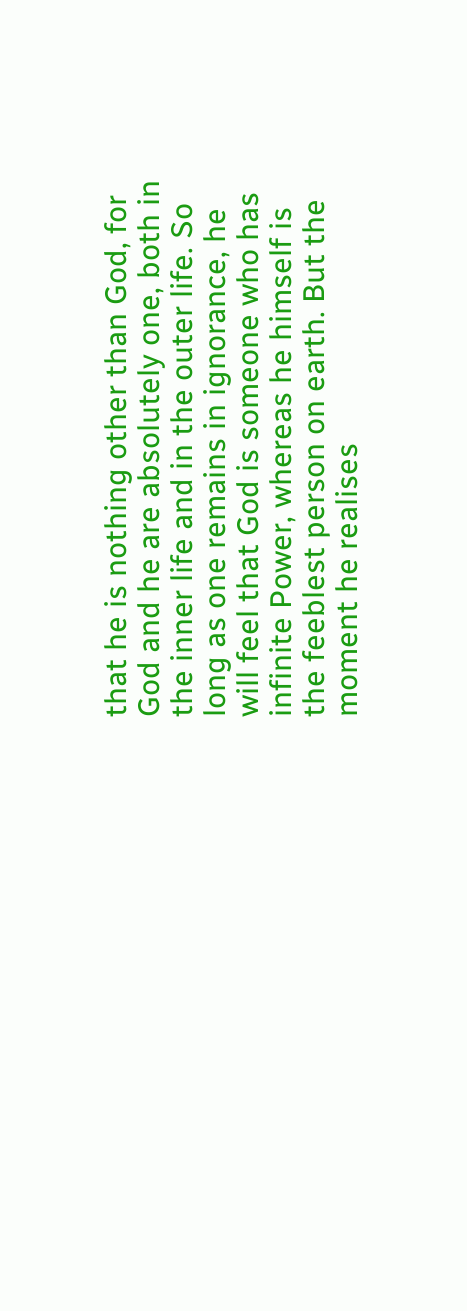that he is nothing other than God, for God and he are absolutely one, both in the inner life and in the outer life. So long as one remains in ignorance, he will feel that God is someone who has infinite Power, whereas he himself is the feeblest person on earth. But the moment he realises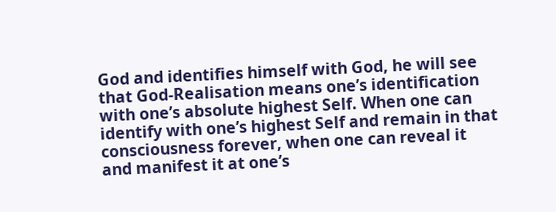God and identifies himself with God, he will see that God-Realisation means one’s identification with one’s absolute highest Self. When one can identify with one’s highest Self and remain in that consciousness forever, when one can reveal it and manifest it at one’s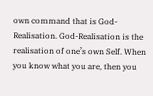own command that is God-Realisation. God-Realisation is the realisation of one’s own Self. When you know what you are, then you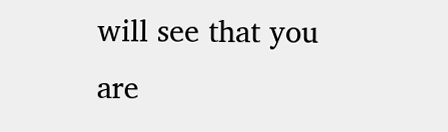will see that you are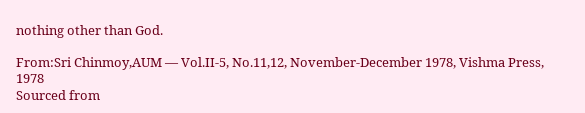nothing other than God.

From:Sri Chinmoy,AUM — Vol.II-5, No.11,12, November-December 1978, Vishma Press, 1978
Sourced from